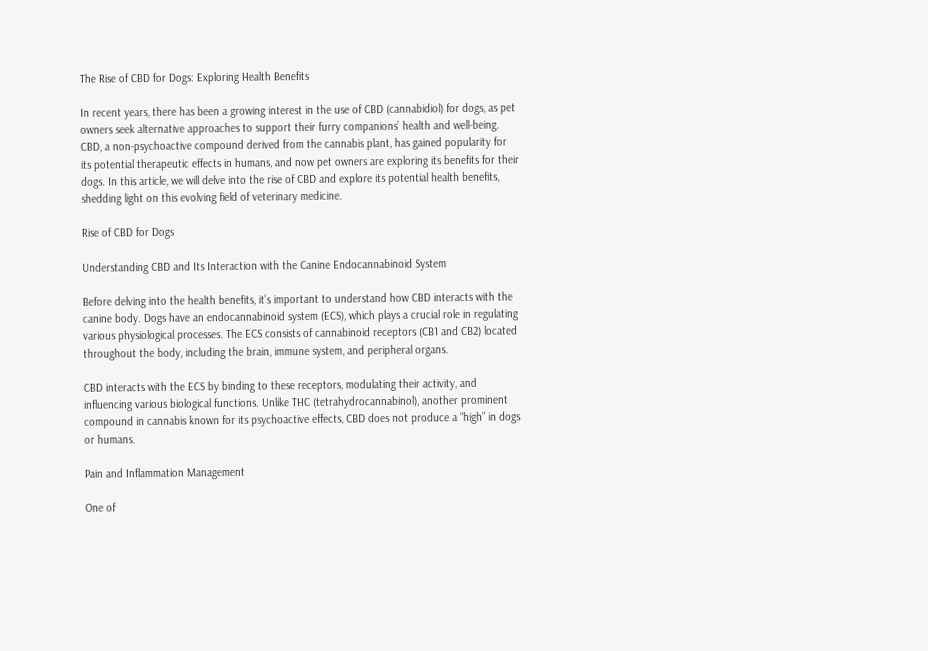The Rise of CBD for Dogs: Exploring Health Benefits

In recent years, there has been a growing interest in the use of CBD (cannabidiol) for dogs, as pet owners seek alternative approaches to support their furry companions’ health and well-being. CBD, a non-psychoactive compound derived from the cannabis plant, has gained popularity for its potential therapeutic effects in humans, and now pet owners are exploring its benefits for their dogs. In this article, we will delve into the rise of CBD and explore its potential health benefits, shedding light on this evolving field of veterinary medicine.

Rise of CBD for Dogs

Understanding CBD and Its Interaction with the Canine Endocannabinoid System

Before delving into the health benefits, it’s important to understand how CBD interacts with the canine body. Dogs have an endocannabinoid system (ECS), which plays a crucial role in regulating various physiological processes. The ECS consists of cannabinoid receptors (CB1 and CB2) located throughout the body, including the brain, immune system, and peripheral organs.

CBD interacts with the ECS by binding to these receptors, modulating their activity, and influencing various biological functions. Unlike THC (tetrahydrocannabinol), another prominent compound in cannabis known for its psychoactive effects, CBD does not produce a “high” in dogs or humans.

Pain and Inflammation Management

One of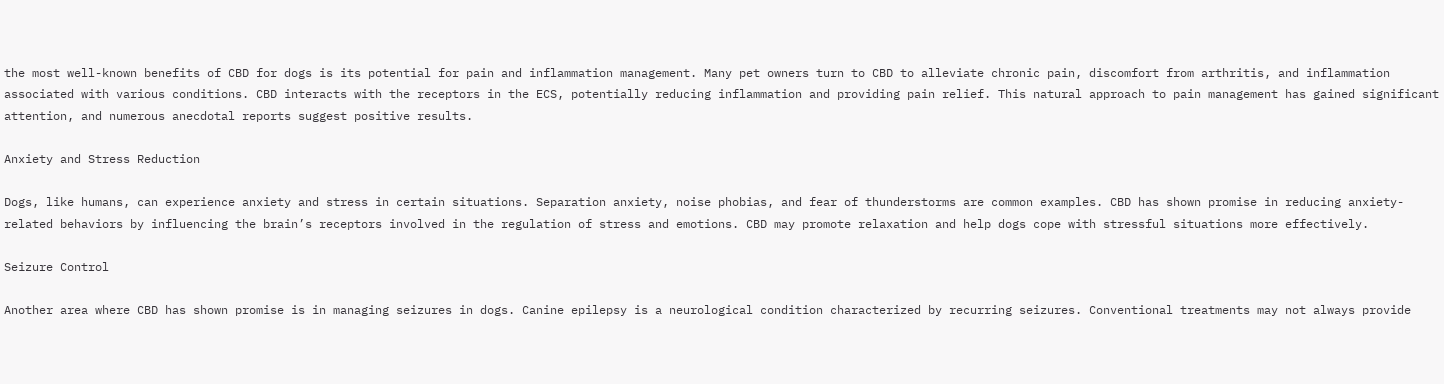the most well-known benefits of CBD for dogs is its potential for pain and inflammation management. Many pet owners turn to CBD to alleviate chronic pain, discomfort from arthritis, and inflammation associated with various conditions. CBD interacts with the receptors in the ECS, potentially reducing inflammation and providing pain relief. This natural approach to pain management has gained significant attention, and numerous anecdotal reports suggest positive results.

Anxiety and Stress Reduction

Dogs, like humans, can experience anxiety and stress in certain situations. Separation anxiety, noise phobias, and fear of thunderstorms are common examples. CBD has shown promise in reducing anxiety-related behaviors by influencing the brain’s receptors involved in the regulation of stress and emotions. CBD may promote relaxation and help dogs cope with stressful situations more effectively.

Seizure Control

Another area where CBD has shown promise is in managing seizures in dogs. Canine epilepsy is a neurological condition characterized by recurring seizures. Conventional treatments may not always provide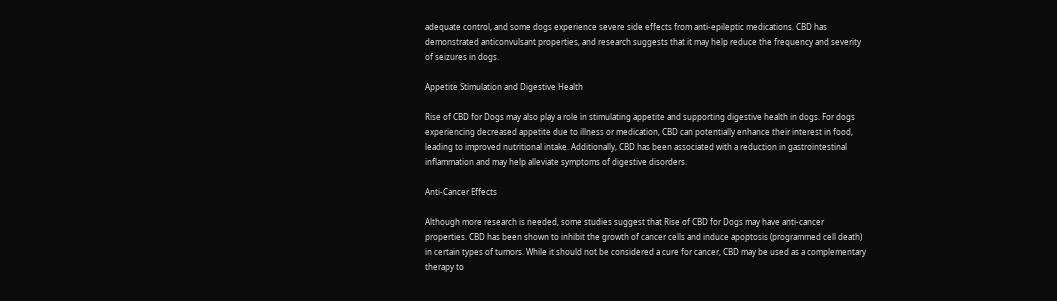adequate control, and some dogs experience severe side effects from anti-epileptic medications. CBD has demonstrated anticonvulsant properties, and research suggests that it may help reduce the frequency and severity of seizures in dogs.

Appetite Stimulation and Digestive Health

Rise of CBD for Dogs may also play a role in stimulating appetite and supporting digestive health in dogs. For dogs experiencing decreased appetite due to illness or medication, CBD can potentially enhance their interest in food, leading to improved nutritional intake. Additionally, CBD has been associated with a reduction in gastrointestinal inflammation and may help alleviate symptoms of digestive disorders.

Anti-Cancer Effects

Although more research is needed, some studies suggest that Rise of CBD for Dogs may have anti-cancer properties. CBD has been shown to inhibit the growth of cancer cells and induce apoptosis (programmed cell death) in certain types of tumors. While it should not be considered a cure for cancer, CBD may be used as a complementary therapy to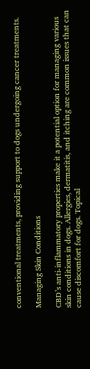conventional treatments, providing support to dogs undergoing cancer treatments.

Managing Skin Conditions

CBD’s anti-inflammatory properties make it a potential option for managing various skin conditions in dogs. Allergies, dermatitis, and itching are common issues that can cause discomfort for dogs. Topical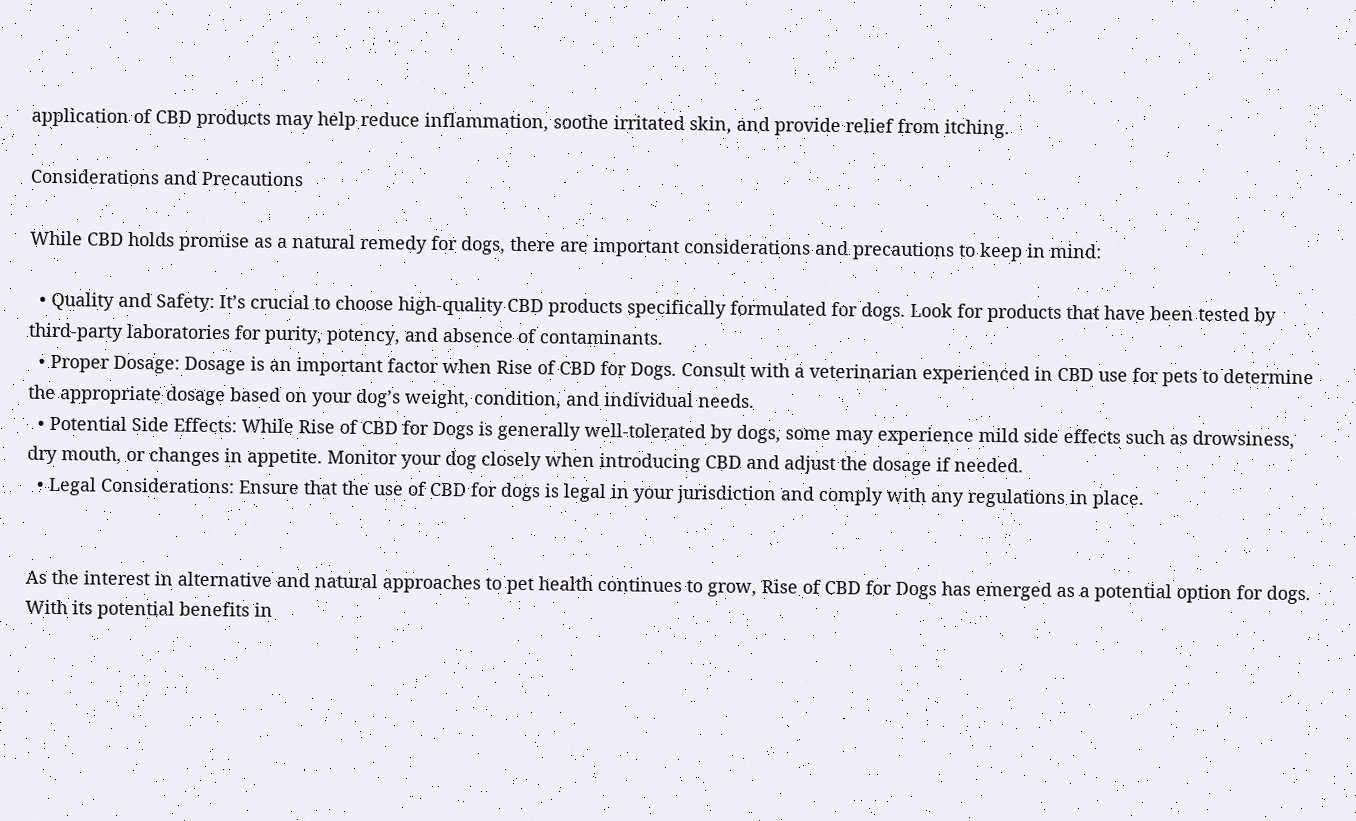application of CBD products may help reduce inflammation, soothe irritated skin, and provide relief from itching.

Considerations and Precautions

While CBD holds promise as a natural remedy for dogs, there are important considerations and precautions to keep in mind:

  • Quality and Safety: It’s crucial to choose high-quality CBD products specifically formulated for dogs. Look for products that have been tested by third-party laboratories for purity, potency, and absence of contaminants.
  • Proper Dosage: Dosage is an important factor when Rise of CBD for Dogs. Consult with a veterinarian experienced in CBD use for pets to determine the appropriate dosage based on your dog’s weight, condition, and individual needs.
  • Potential Side Effects: While Rise of CBD for Dogs is generally well-tolerated by dogs, some may experience mild side effects such as drowsiness, dry mouth, or changes in appetite. Monitor your dog closely when introducing CBD and adjust the dosage if needed.
  • Legal Considerations: Ensure that the use of CBD for dogs is legal in your jurisdiction and comply with any regulations in place.


As the interest in alternative and natural approaches to pet health continues to grow, Rise of CBD for Dogs has emerged as a potential option for dogs. With its potential benefits in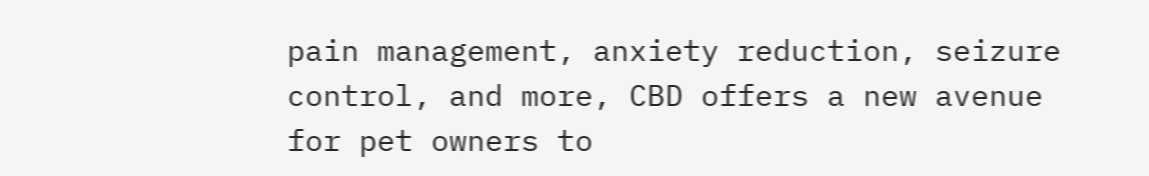pain management, anxiety reduction, seizure control, and more, CBD offers a new avenue for pet owners to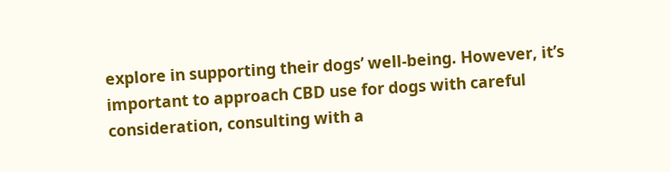explore in supporting their dogs’ well-being. However, it’s important to approach CBD use for dogs with careful consideration, consulting with a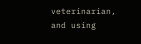veterinarian, and using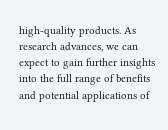high-quality products. As research advances, we can expect to gain further insights into the full range of benefits and potential applications of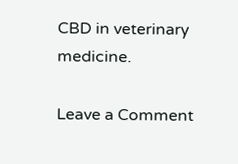CBD in veterinary medicine.

Leave a Comment